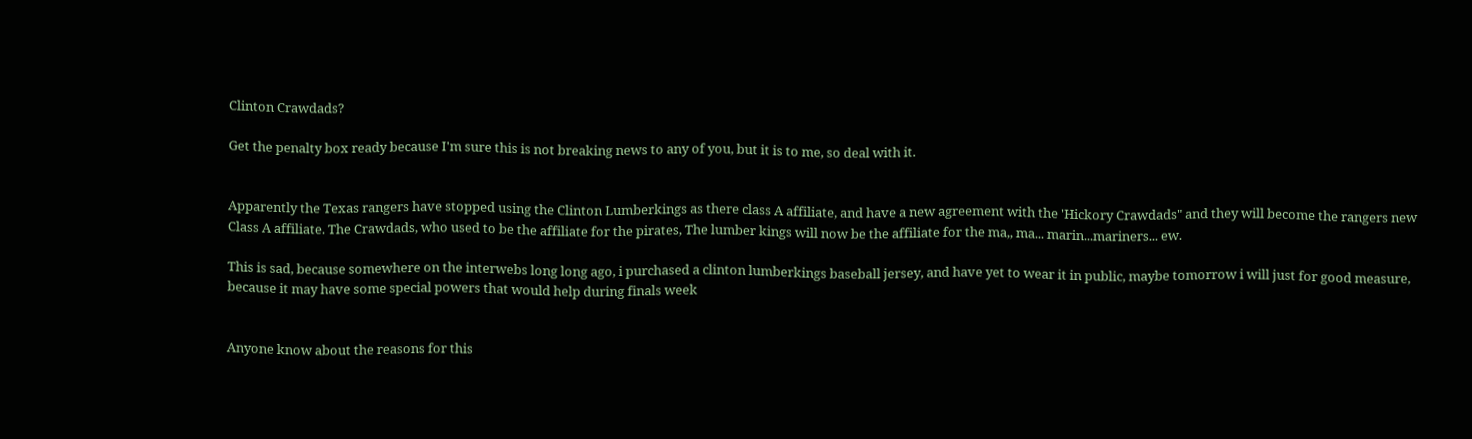Clinton Crawdads?

Get the penalty box ready because I'm sure this is not breaking news to any of you, but it is to me, so deal with it.


Apparently the Texas rangers have stopped using the Clinton Lumberkings as there class A affiliate, and have a new agreement with the 'Hickory Crawdads" and they will become the rangers new Class A affiliate. The Crawdads, who used to be the affiliate for the pirates, The lumber kings will now be the affiliate for the ma,, ma... marin...mariners... ew.

This is sad, because somewhere on the interwebs long long ago, i purchased a clinton lumberkings baseball jersey, and have yet to wear it in public, maybe tomorrow i will just for good measure, because it may have some special powers that would help during finals week


Anyone know about the reasons for this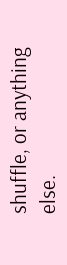shuffle, or anything else.